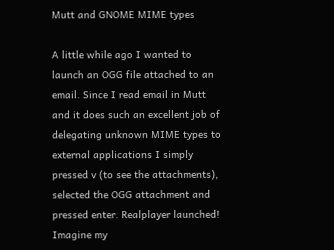Mutt and GNOME MIME types

A little while ago I wanted to launch an OGG file attached to an email. Since I read email in Mutt and it does such an excellent job of delegating unknown MIME types to external applications I simply pressed v (to see the attachments), selected the OGG attachment and pressed enter. Realplayer launched! Imagine my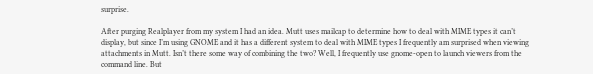surprise.

After purging Realplayer from my system I had an idea. Mutt uses mailcap to determine how to deal with MIME types it can’t display, but since I’m using GNOME and it has a different system to deal with MIME types I frequently am surprised when viewing attachments in Mutt. Isn’t there some way of combining the two? Well, I frequently use gnome-open to launch viewers from the command line. But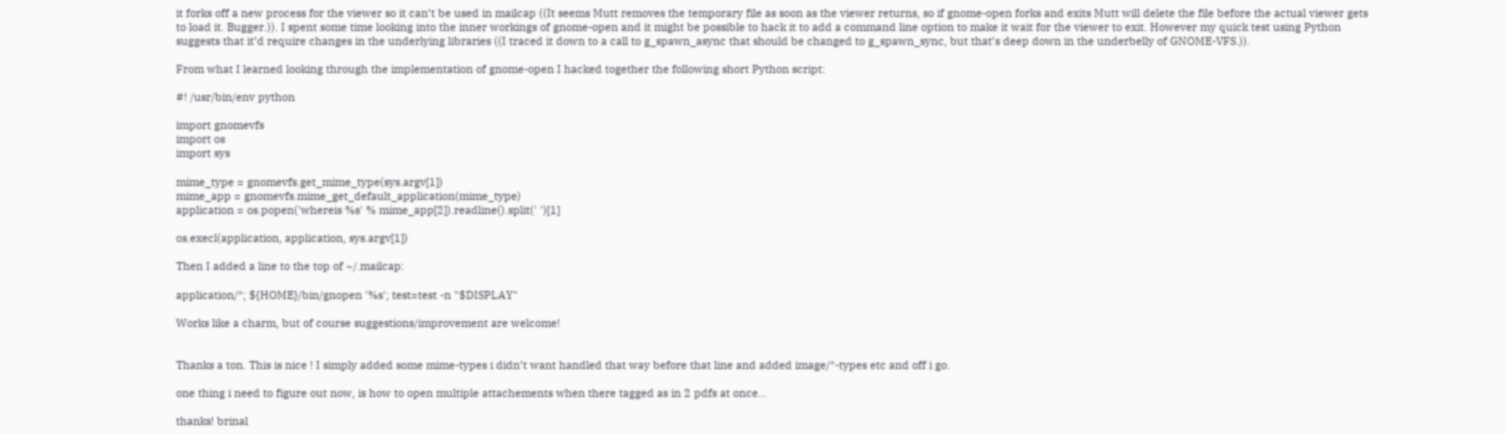it forks off a new process for the viewer so it can’t be used in mailcap ((It seems Mutt removes the temporary file as soon as the viewer returns, so if gnome-open forks and exits Mutt will delete the file before the actual viewer gets to load it. Bugger.)). I spent some time looking into the inner workings of gnome-open and it might be possible to hack it to add a command line option to make it wait for the viewer to exit. However my quick test using Python suggests that it’d require changes in the underlying libraries ((I traced it down to a call to g_spawn_async that should be changed to g_spawn_sync, but that’s deep down in the underbelly of GNOME-VFS.)).

From what I learned looking through the implementation of gnome-open I hacked together the following short Python script:

#! /usr/bin/env python

import gnomevfs
import os
import sys

mime_type = gnomevfs.get_mime_type(sys.argv[1])
mime_app = gnomevfs.mime_get_default_application(mime_type)
application = os.popen('whereis %s' % mime_app[2]).readline().split(' ')[1]

os.execl(application, application, sys.argv[1])

Then I added a line to the top of ~/.mailcap:

application/*; ${HOME}/bin/gnopen '%s'; test=test -n "$DISPLAY"

Works like a charm, but of course suggestions/improvement are welcome!


Thanks a ton. This is nice ! I simply added some mime-types i didn’t want handled that way before that line and added image/*-types etc and off i go.

one thing i need to figure out now, is how to open multiple attachements when there tagged as in 2 pdfs at once…

thanks! brinal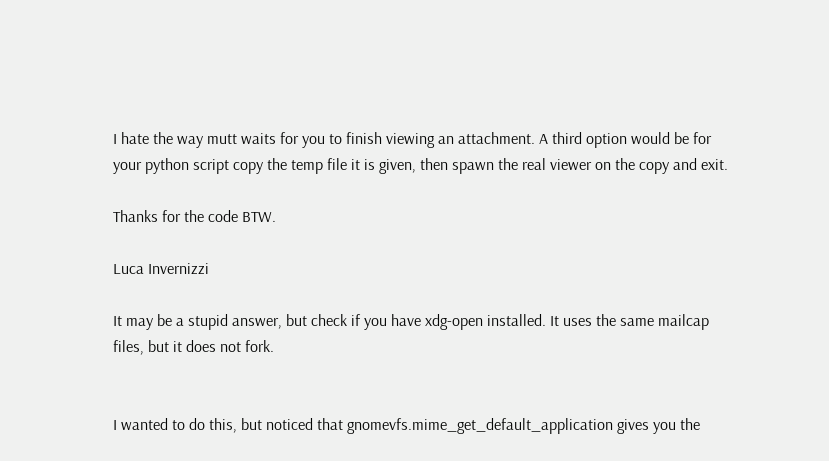I hate the way mutt waits for you to finish viewing an attachment. A third option would be for your python script copy the temp file it is given, then spawn the real viewer on the copy and exit.

Thanks for the code BTW.

Luca Invernizzi

It may be a stupid answer, but check if you have xdg-open installed. It uses the same mailcap files, but it does not fork.


I wanted to do this, but noticed that gnomevfs.mime_get_default_application gives you the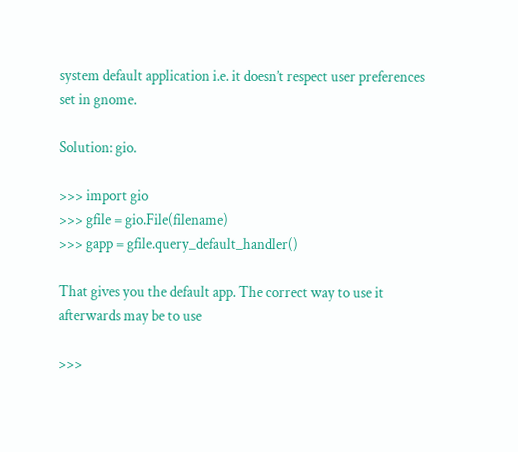system default application i.e. it doesn’t respect user preferences set in gnome.

Solution: gio.

>>> import gio
>>> gfile = gio.File(filename)
>>> gapp = gfile.query_default_handler()

That gives you the default app. The correct way to use it afterwards may be to use

>>>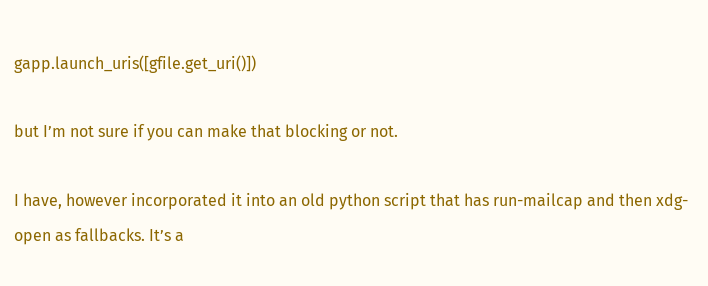gapp.launch_uris([gfile.get_uri()])

but I’m not sure if you can make that blocking or not.

I have, however incorporated it into an old python script that has run-mailcap and then xdg-open as fallbacks. It’s a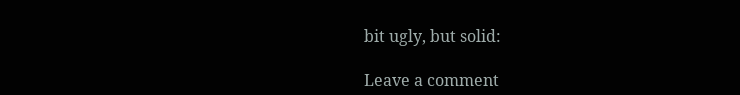bit ugly, but solid:

Leave a comment